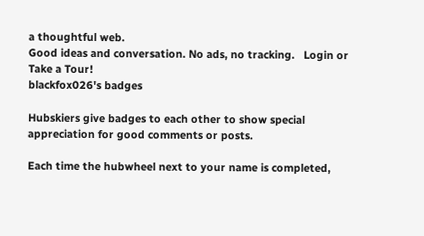a thoughtful web.
Good ideas and conversation. No ads, no tracking.   Login or Take a Tour!
blackfox026's badges

Hubskiers give badges to each other to show special appreciation for good comments or posts.

Each time the hubwheel next to your name is completed,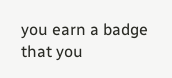you earn a badge that you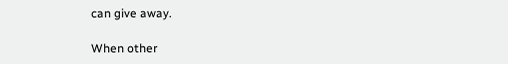can give away.

When other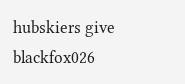hubskiers give blackfox026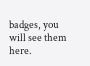badges, you will see them here.